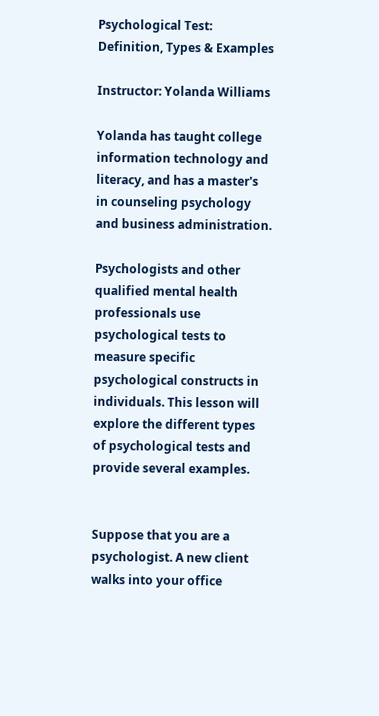Psychological Test: Definition, Types & Examples

Instructor: Yolanda Williams

Yolanda has taught college information technology and literacy, and has a master's in counseling psychology and business administration.

Psychologists and other qualified mental health professionals use psychological tests to measure specific psychological constructs in individuals. This lesson will explore the different types of psychological tests and provide several examples.


Suppose that you are a psychologist. A new client walks into your office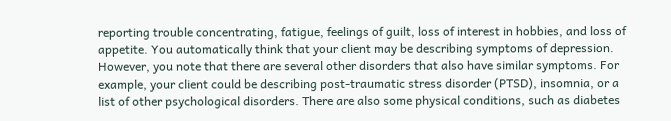reporting trouble concentrating, fatigue, feelings of guilt, loss of interest in hobbies, and loss of appetite. You automatically think that your client may be describing symptoms of depression. However, you note that there are several other disorders that also have similar symptoms. For example, your client could be describing post-traumatic stress disorder (PTSD), insomnia, or a list of other psychological disorders. There are also some physical conditions, such as diabetes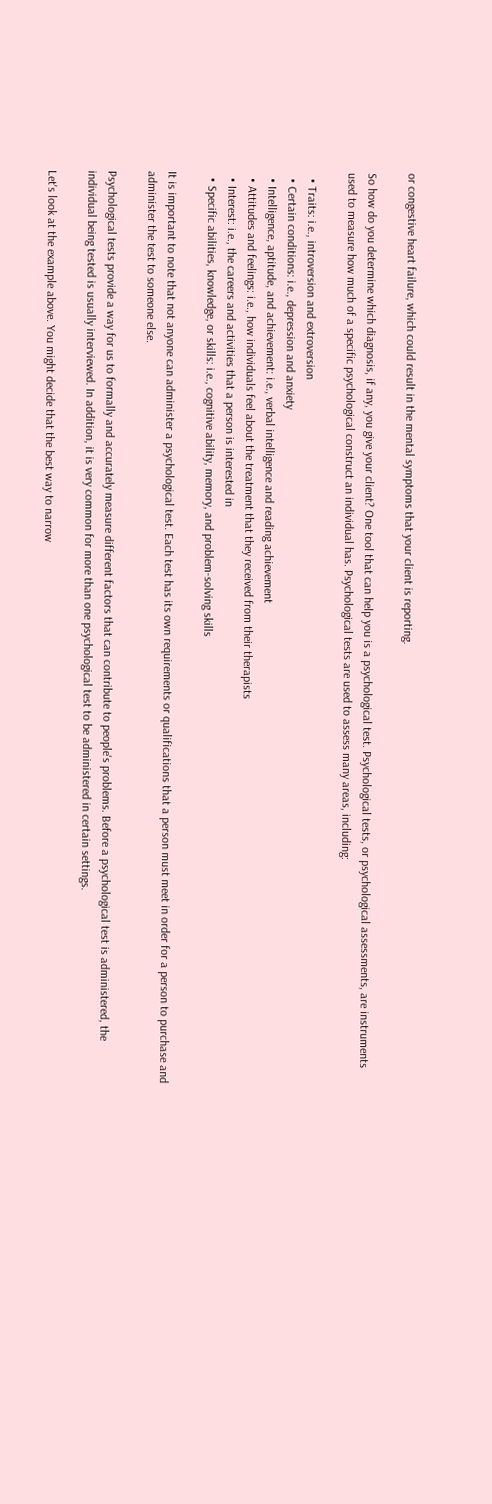or congestive heart failure, which could result in the mental symptoms that your client is reporting.

So how do you determine which diagnosis, if any, you give your client? One tool that can help you is a psychological test. Psychological tests, or psychological assessments, are instruments used to measure how much of a specific psychological construct an individual has. Psychological tests are used to assess many areas, including:

  • Traits: i.e., introversion and extroversion
  • Certain conditions: i.e., depression and anxiety
  • Intelligence, aptitude, and achievement: i.e., verbal intelligence and reading achievement
  • Attitudes and feelings: i.e., how individuals feel about the treatment that they received from their therapists
  • Interest: i.e., the careers and activities that a person is interested in
  • Specific abilities, knowledge, or skills: i.e., cognitive ability, memory, and problem-solving skills

It is important to note that not anyone can administer a psychological test. Each test has its own requirements or qualifications that a person must meet in order for a person to purchase and administer the test to someone else.

Psychological tests provide a way for us to formally and accurately measure different factors that can contribute to people's problems. Before a psychological test is administered, the individual being tested is usually interviewed. In addition, it is very common for more than one psychological test to be administered in certain settings.

Let's look at the example above. You might decide that the best way to narrow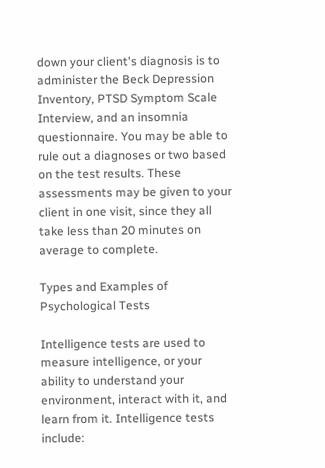down your client's diagnosis is to administer the Beck Depression Inventory, PTSD Symptom Scale Interview, and an insomnia questionnaire. You may be able to rule out a diagnoses or two based on the test results. These assessments may be given to your client in one visit, since they all take less than 20 minutes on average to complete.

Types and Examples of Psychological Tests

Intelligence tests are used to measure intelligence, or your ability to understand your environment, interact with it, and learn from it. Intelligence tests include: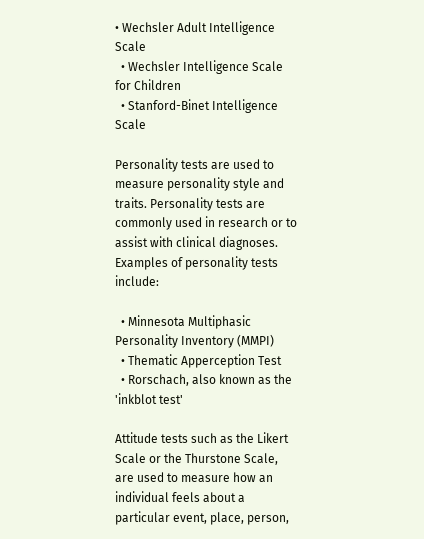• Wechsler Adult Intelligence Scale
  • Wechsler Intelligence Scale for Children
  • Stanford-Binet Intelligence Scale

Personality tests are used to measure personality style and traits. Personality tests are commonly used in research or to assist with clinical diagnoses. Examples of personality tests include:

  • Minnesota Multiphasic Personality Inventory (MMPI)
  • Thematic Apperception Test
  • Rorschach, also known as the 'inkblot test'

Attitude tests such as the Likert Scale or the Thurstone Scale, are used to measure how an individual feels about a particular event, place, person,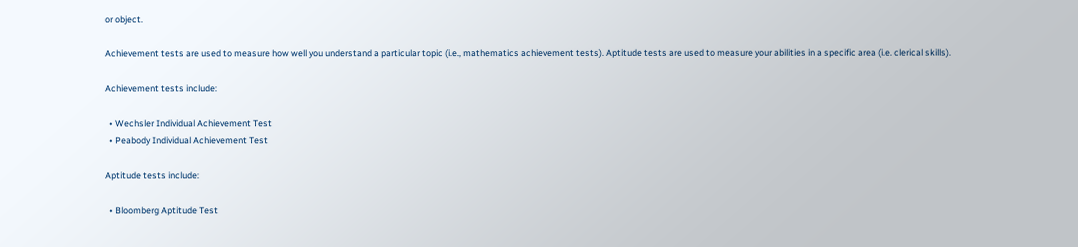or object.

Achievement tests are used to measure how well you understand a particular topic (i.e., mathematics achievement tests). Aptitude tests are used to measure your abilities in a specific area (i.e. clerical skills).

Achievement tests include:

  • Wechsler Individual Achievement Test
  • Peabody Individual Achievement Test

Aptitude tests include:

  • Bloomberg Aptitude Test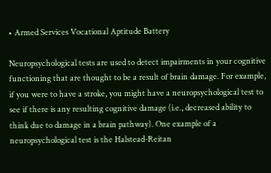• Armed Services Vocational Aptitude Battery

Neuropsychological tests are used to detect impairments in your cognitive functioning that are thought to be a result of brain damage. For example, if you were to have a stroke, you might have a neuropsychological test to see if there is any resulting cognitive damage (i.e., decreased ability to think due to damage in a brain pathway). One example of a neuropsychological test is the Halstead-Reitan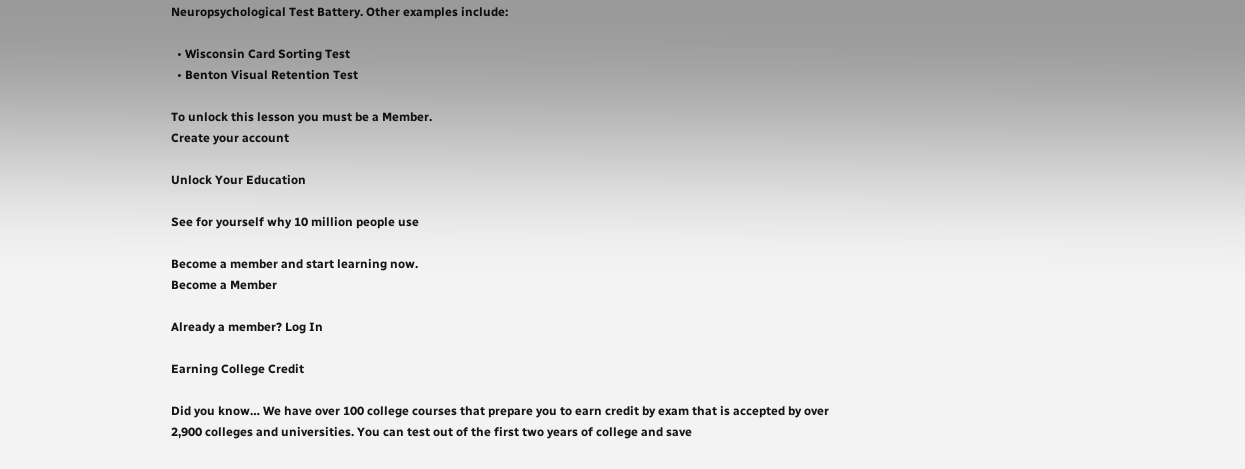Neuropsychological Test Battery. Other examples include:

  • Wisconsin Card Sorting Test
  • Benton Visual Retention Test

To unlock this lesson you must be a Member.
Create your account

Unlock Your Education

See for yourself why 10 million people use

Become a member and start learning now.
Become a Member

Already a member? Log In

Earning College Credit

Did you know… We have over 100 college courses that prepare you to earn credit by exam that is accepted by over 2,900 colleges and universities. You can test out of the first two years of college and save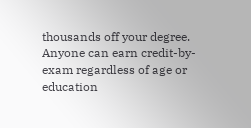thousands off your degree. Anyone can earn credit-by-exam regardless of age or education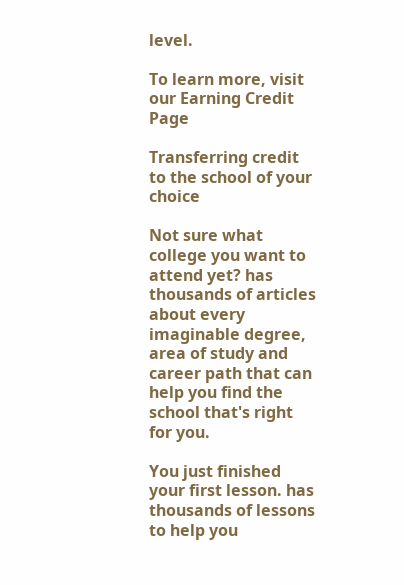level.

To learn more, visit our Earning Credit Page

Transferring credit to the school of your choice

Not sure what college you want to attend yet? has thousands of articles about every imaginable degree, area of study and career path that can help you find the school that's right for you.

You just finished your first lesson. has thousands of lessons to help you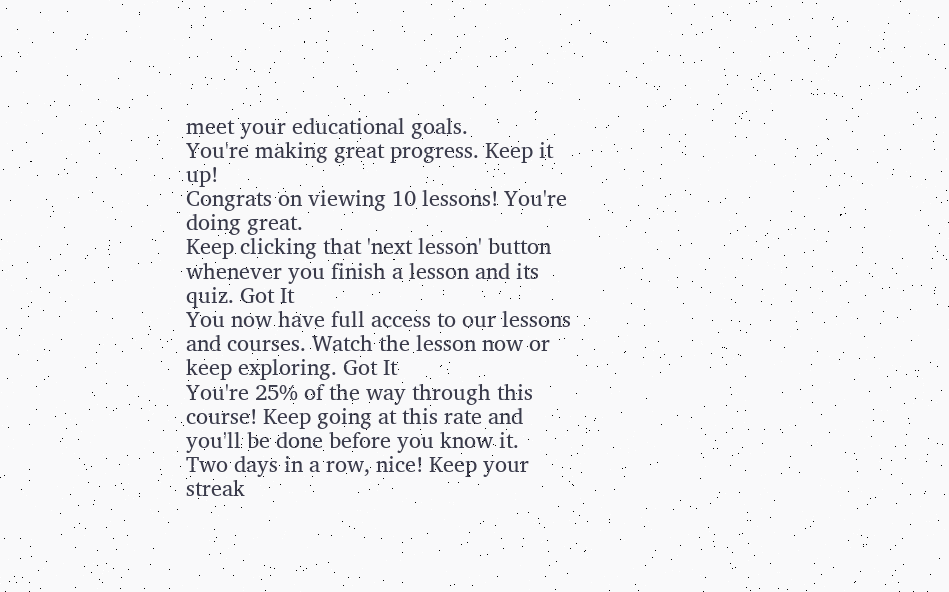meet your educational goals.
You're making great progress. Keep it up!
Congrats on viewing 10 lessons! You're doing great.
Keep clicking that 'next lesson' button whenever you finish a lesson and its quiz. Got It
You now have full access to our lessons and courses. Watch the lesson now or keep exploring. Got It
You're 25% of the way through this course! Keep going at this rate and you'll be done before you know it.
Two days in a row, nice! Keep your streak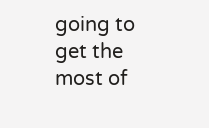going to get the most of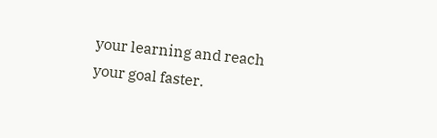your learning and reach your goal faster.